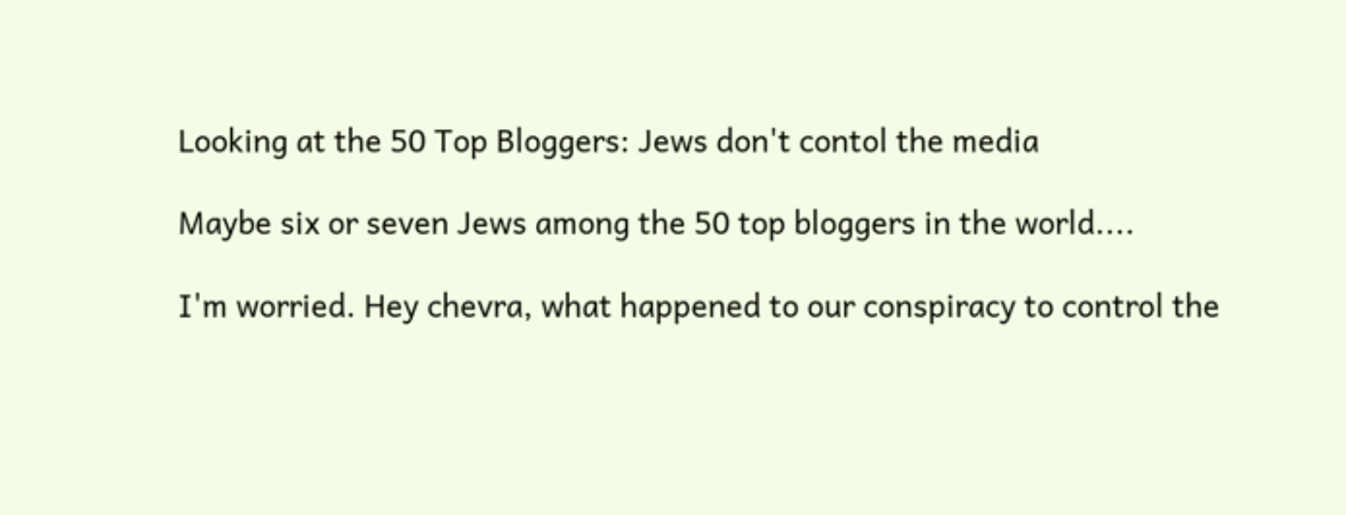Looking at the 50 Top Bloggers: Jews don't contol the media

Maybe six or seven Jews among the 50 top bloggers in the world....

I'm worried. Hey chevra, what happened to our conspiracy to control the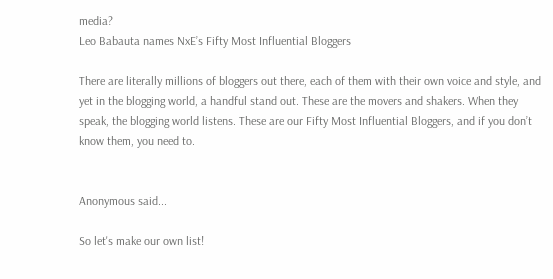media?
Leo Babauta names NxE’s Fifty Most Influential Bloggers

There are literally millions of bloggers out there, each of them with their own voice and style, and yet in the blogging world, a handful stand out. These are the movers and shakers. When they speak, the blogging world listens. These are our Fifty Most Influential Bloggers, and if you don’t know them, you need to.


Anonymous said...

So let's make our own list!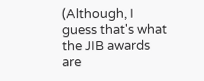(Although, I guess that's what the JIB awards are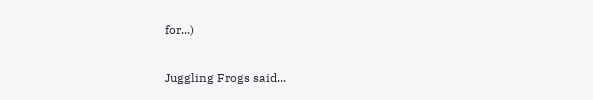for...)

Juggling Frogs said...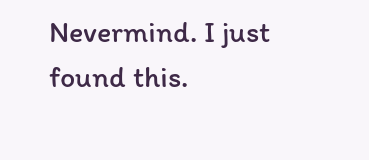Nevermind. I just found this.